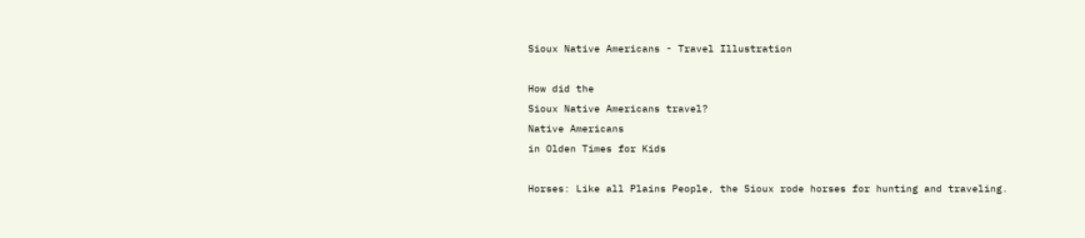Sioux Native Americans - Travel Illustration

How did the
Sioux Native Americans travel?
Native Americans
in Olden Times for Kids

Horses: Like all Plains People, the Sioux rode horses for hunting and traveling.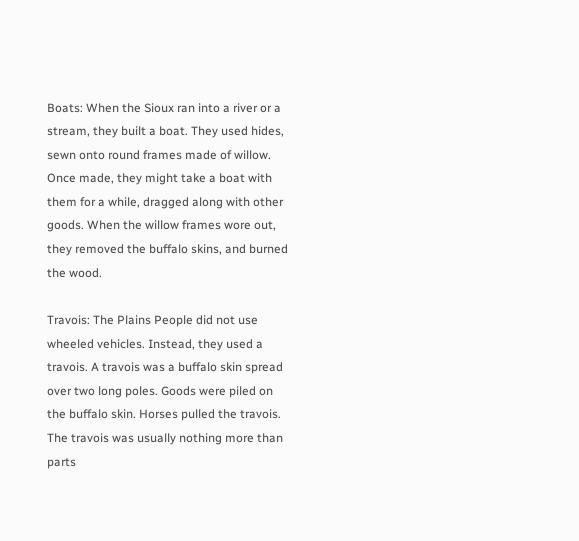Boats: When the Sioux ran into a river or a stream, they built a boat. They used hides, sewn onto round frames made of willow. Once made, they might take a boat with them for a while, dragged along with other goods. When the willow frames wore out, they removed the buffalo skins, and burned the wood.

Travois: The Plains People did not use wheeled vehicles. Instead, they used a travois. A travois was a buffalo skin spread over two long poles. Goods were piled on the buffalo skin. Horses pulled the travois. The travois was usually nothing more than parts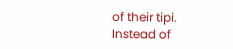of their tipi. Instead of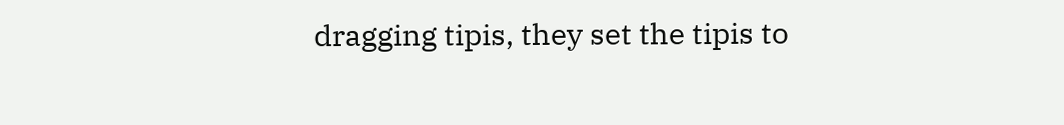dragging tipis, they set the tipis to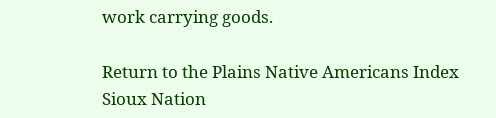work carrying goods.

Return to the Plains Native Americans Index
Sioux Nation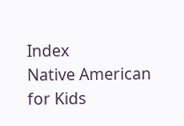Index
Native American for Kids